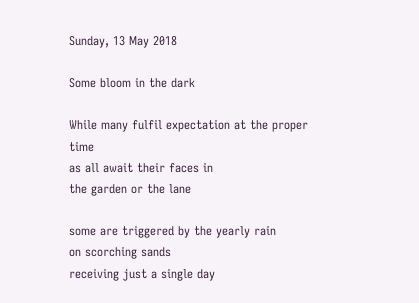Sunday, 13 May 2018

Some bloom in the dark

While many fulfil expectation at the proper time
as all await their faces in
the garden or the lane

some are triggered by the yearly rain
on scorching sands
receiving just a single day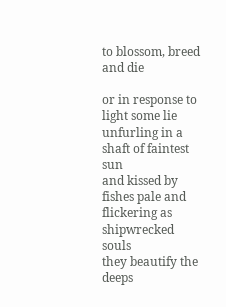to blossom, breed and die

or in response to light some lie
unfurling in a shaft of faintest sun
and kissed by fishes pale and flickering as shipwrecked souls
they beautify the deeps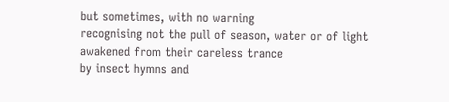but sometimes, with no warning
recognising not the pull of season, water or of light
awakened from their careless trance
by insect hymns and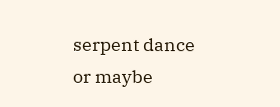serpent dance
or maybe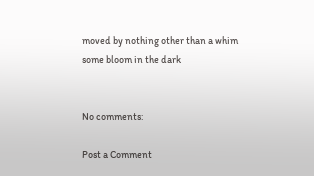moved by nothing other than a whim
some bloom in the dark


No comments:

Post a Comment